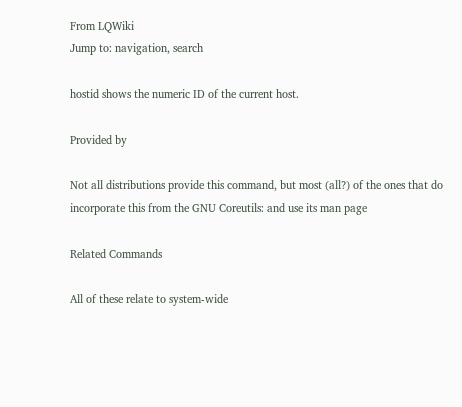From LQWiki
Jump to: navigation, search

hostid shows the numeric ID of the current host.

Provided by

Not all distributions provide this command, but most (all?) of the ones that do incorporate this from the GNU Coreutils: and use its man page

Related Commands

All of these relate to system-wide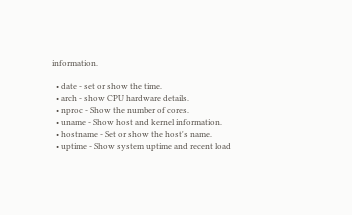information.

  • date - set or show the time.
  • arch - show CPU hardware details.
  • nproc - Show the number of cores.
  • uname - Show host and kernel information.
  • hostname - Set or show the host's name.
  • uptime - Show system uptime and recent load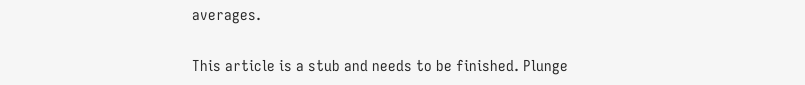averages.

This article is a stub and needs to be finished. Plunge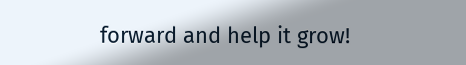forward and help it grow!